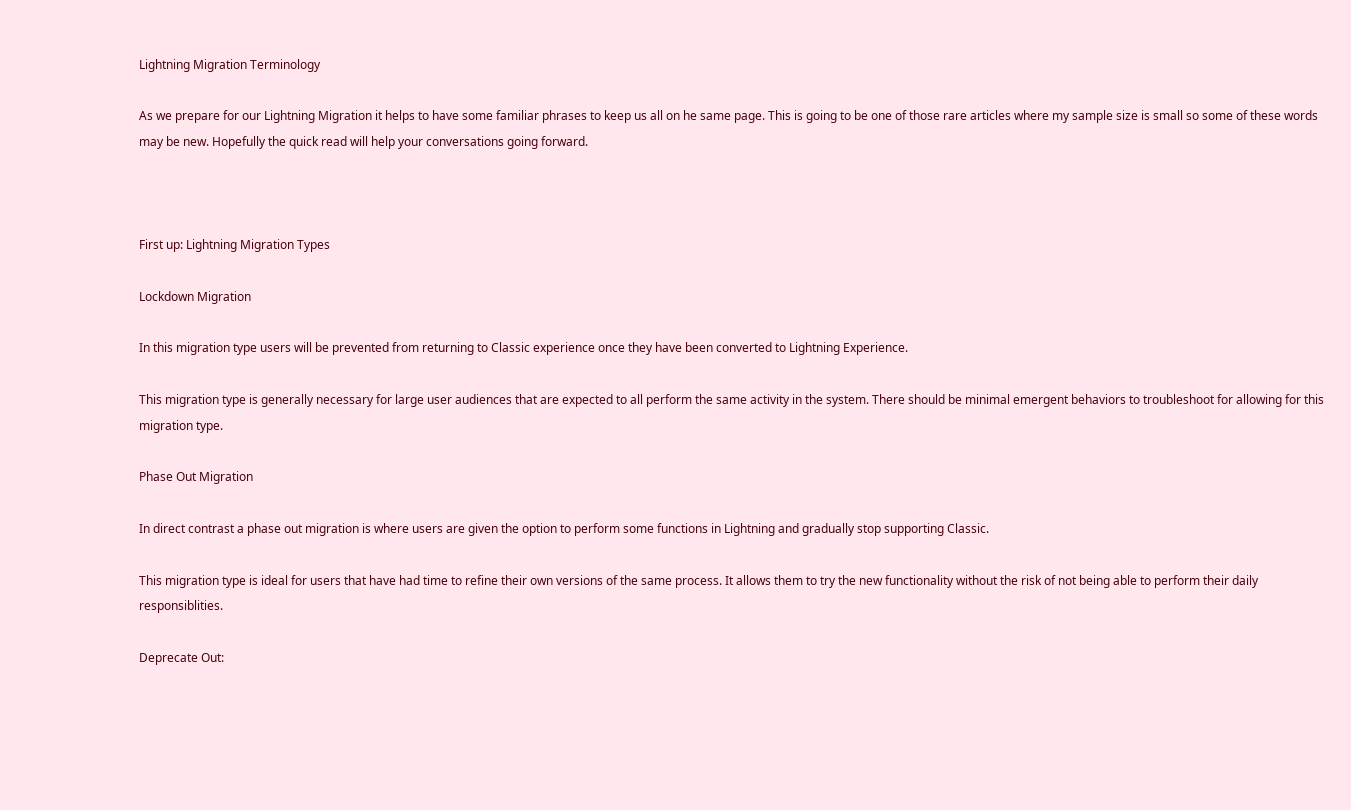Lightning Migration Terminology

As we prepare for our Lightning Migration it helps to have some familiar phrases to keep us all on he same page. This is going to be one of those rare articles where my sample size is small so some of these words may be new. Hopefully the quick read will help your conversations going forward.



First up: Lightning Migration Types

Lockdown Migration

In this migration type users will be prevented from returning to Classic experience once they have been converted to Lightning Experience.

This migration type is generally necessary for large user audiences that are expected to all perform the same activity in the system. There should be minimal emergent behaviors to troubleshoot for allowing for this migration type.

Phase Out Migration

In direct contrast a phase out migration is where users are given the option to perform some functions in Lightning and gradually stop supporting Classic.

This migration type is ideal for users that have had time to refine their own versions of the same process. It allows them to try the new functionality without the risk of not being able to perform their daily responsiblities.

Deprecate Out: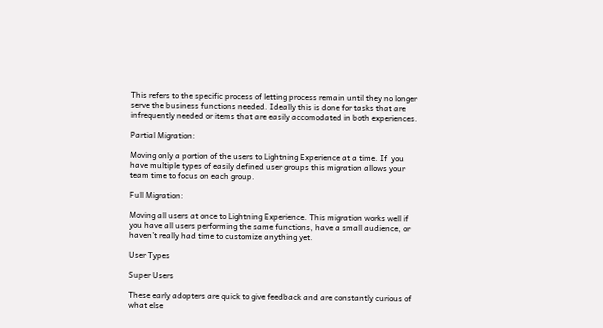This refers to the specific process of letting process remain until they no longer serve the business functions needed. Ideally this is done for tasks that are infrequently needed or items that are easily accomodated in both experiences.

Partial Migration:

Moving only a portion of the users to Lightning Experience at a time. If  you have multiple types of easily defined user groups this migration allows your team time to focus on each group.

Full Migration:

Moving all users at once to Lightning Experience. This migration works well if you have all users performing the same functions, have a small audience, or haven’t really had time to customize anything yet.

User Types

Super Users

These early adopters are quick to give feedback and are constantly curious of what else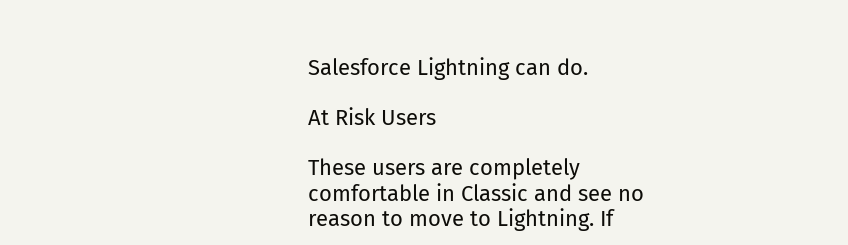Salesforce Lightning can do.

At Risk Users

These users are completely comfortable in Classic and see no reason to move to Lightning. If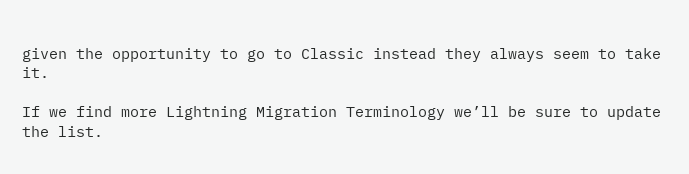given the opportunity to go to Classic instead they always seem to take it.

If we find more Lightning Migration Terminology we’ll be sure to update the list.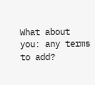What about you: any terms to add?